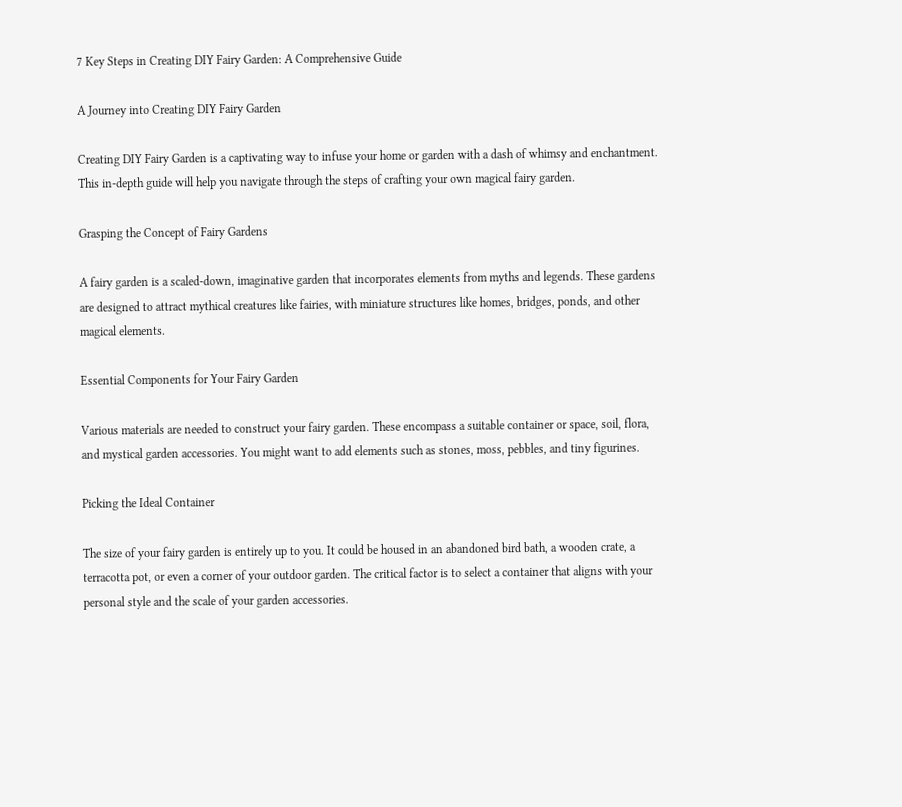7 Key Steps in Creating DIY Fairy Garden: A Comprehensive Guide

A Journey into Creating DIY Fairy Garden

Creating DIY Fairy Garden is a captivating way to infuse your home or garden with a dash of whimsy and enchantment. This in-depth guide will help you navigate through the steps of crafting your own magical fairy garden.

Grasping the Concept of Fairy Gardens

A fairy garden is a scaled-down, imaginative garden that incorporates elements from myths and legends. These gardens are designed to attract mythical creatures like fairies, with miniature structures like homes, bridges, ponds, and other magical elements.

Essential Components for Your Fairy Garden

Various materials are needed to construct your fairy garden. These encompass a suitable container or space, soil, flora, and mystical garden accessories. You might want to add elements such as stones, moss, pebbles, and tiny figurines.

Picking the Ideal Container

The size of your fairy garden is entirely up to you. It could be housed in an abandoned bird bath, a wooden crate, a terracotta pot, or even a corner of your outdoor garden. The critical factor is to select a container that aligns with your personal style and the scale of your garden accessories.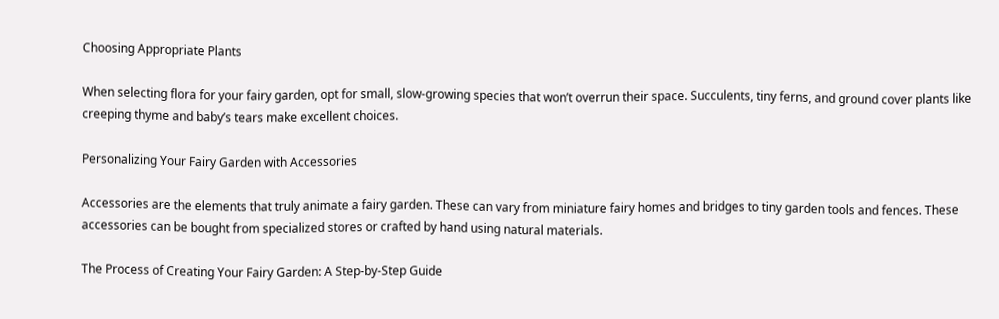Choosing Appropriate Plants

When selecting flora for your fairy garden, opt for small, slow-growing species that won’t overrun their space. Succulents, tiny ferns, and ground cover plants like creeping thyme and baby’s tears make excellent choices.

Personalizing Your Fairy Garden with Accessories

Accessories are the elements that truly animate a fairy garden. These can vary from miniature fairy homes and bridges to tiny garden tools and fences. These accessories can be bought from specialized stores or crafted by hand using natural materials.

The Process of Creating Your Fairy Garden: A Step-by-Step Guide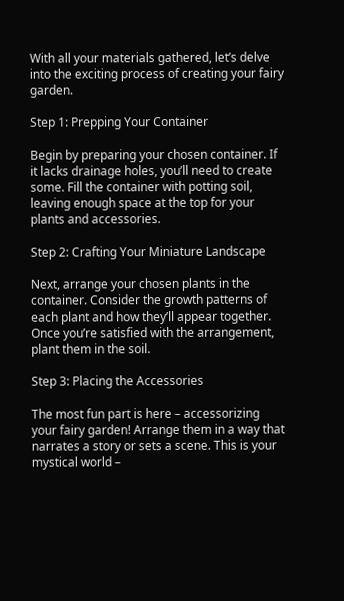With all your materials gathered, let’s delve into the exciting process of creating your fairy garden.

Step 1: Prepping Your Container

Begin by preparing your chosen container. If it lacks drainage holes, you’ll need to create some. Fill the container with potting soil, leaving enough space at the top for your plants and accessories.

Step 2: Crafting Your Miniature Landscape

Next, arrange your chosen plants in the container. Consider the growth patterns of each plant and how they’ll appear together. Once you’re satisfied with the arrangement, plant them in the soil.

Step 3: Placing the Accessories

The most fun part is here – accessorizing your fairy garden! Arrange them in a way that narrates a story or sets a scene. This is your mystical world –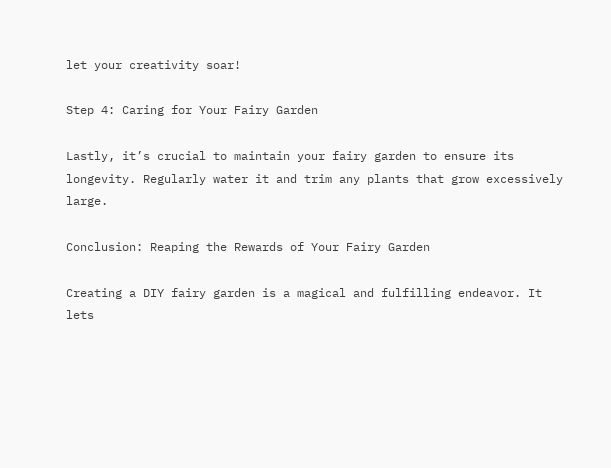let your creativity soar!

Step 4: Caring for Your Fairy Garden

Lastly, it’s crucial to maintain your fairy garden to ensure its longevity. Regularly water it and trim any plants that grow excessively large.

Conclusion: Reaping the Rewards of Your Fairy Garden

Creating a DIY fairy garden is a magical and fulfilling endeavor. It lets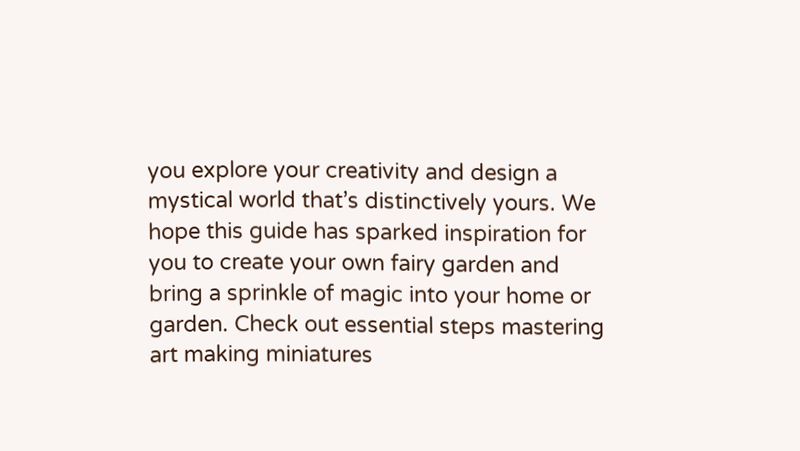you explore your creativity and design a mystical world that’s distinctively yours. We hope this guide has sparked inspiration for you to create your own fairy garden and bring a sprinkle of magic into your home or garden. Check out essential steps mastering art making miniatures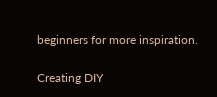beginners for more inspiration.

Creating DIY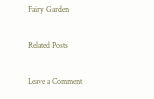Fairy Garden

Related Posts

Leave a Comment